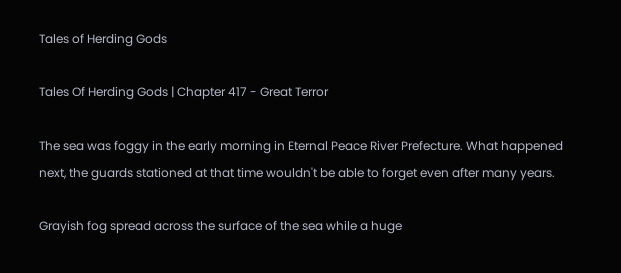Tales of Herding Gods

Tales Of Herding Gods | Chapter 417 - Great Terror

The sea was foggy in the early morning in Eternal Peace River Prefecture. What happened next, the guards stationed at that time wouldn't be able to forget even after many years.

Grayish fog spread across the surface of the sea while a huge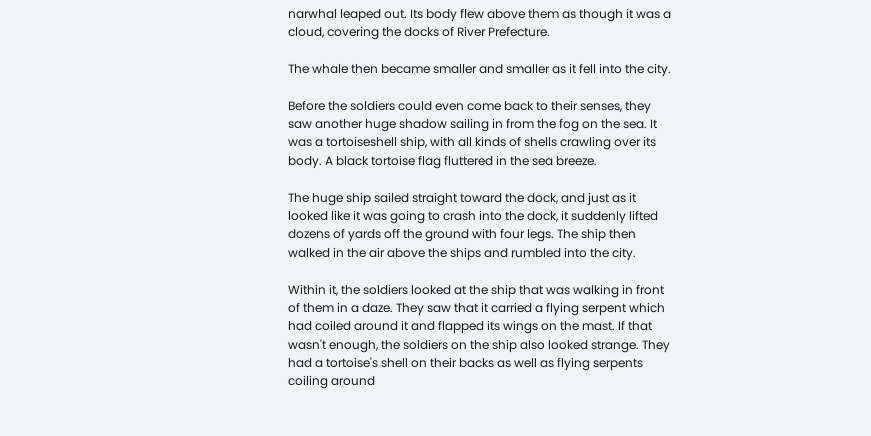narwhal leaped out. Its body flew above them as though it was a cloud, covering the docks of River Prefecture.

The whale then became smaller and smaller as it fell into the city.

Before the soldiers could even come back to their senses, they saw another huge shadow sailing in from the fog on the sea. It was a tortoiseshell ship, with all kinds of shells crawling over its body. A black tortoise flag fluttered in the sea breeze.

The huge ship sailed straight toward the dock, and just as it looked like it was going to crash into the dock, it suddenly lifted dozens of yards off the ground with four legs. The ship then walked in the air above the ships and rumbled into the city.

Within it, the soldiers looked at the ship that was walking in front of them in a daze. They saw that it carried a flying serpent which had coiled around it and flapped its wings on the mast. If that wasn't enough, the soldiers on the ship also looked strange. They had a tortoise's shell on their backs as well as flying serpents coiling around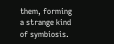them, forming a strange kind of symbiosis.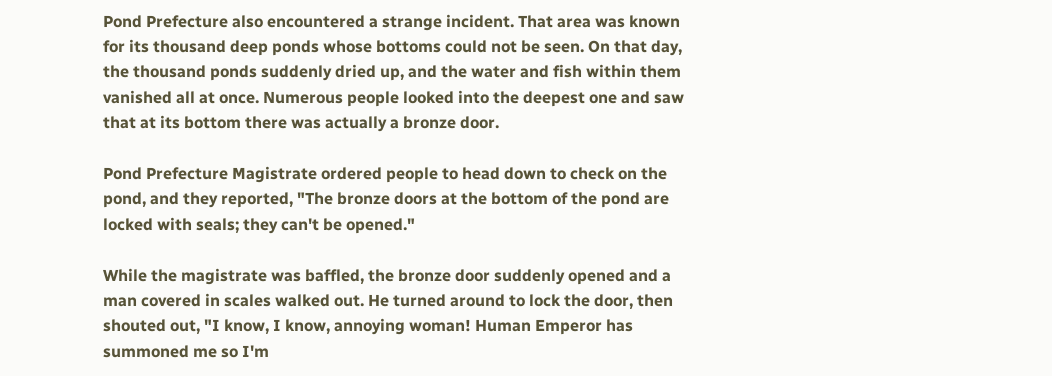Pond Prefecture also encountered a strange incident. That area was known for its thousand deep ponds whose bottoms could not be seen. On that day, the thousand ponds suddenly dried up, and the water and fish within them vanished all at once. Numerous people looked into the deepest one and saw that at its bottom there was actually a bronze door.

Pond Prefecture Magistrate ordered people to head down to check on the pond, and they reported, "The bronze doors at the bottom of the pond are locked with seals; they can't be opened."

While the magistrate was baffled, the bronze door suddenly opened and a man covered in scales walked out. He turned around to lock the door, then shouted out, "I know, I know, annoying woman! Human Emperor has summoned me so I'm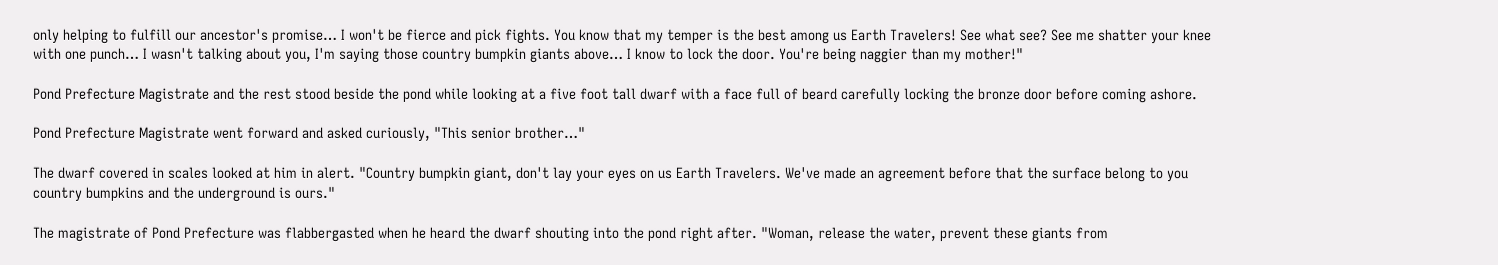only helping to fulfill our ancestor's promise… I won't be fierce and pick fights. You know that my temper is the best among us Earth Travelers! See what see? See me shatter your knee with one punch… I wasn't talking about you, I'm saying those country bumpkin giants above… I know to lock the door. You're being naggier than my mother!"

Pond Prefecture Magistrate and the rest stood beside the pond while looking at a five foot tall dwarf with a face full of beard carefully locking the bronze door before coming ashore.

Pond Prefecture Magistrate went forward and asked curiously, "This senior brother…"

The dwarf covered in scales looked at him in alert. "Country bumpkin giant, don't lay your eyes on us Earth Travelers. We've made an agreement before that the surface belong to you country bumpkins and the underground is ours."

The magistrate of Pond Prefecture was flabbergasted when he heard the dwarf shouting into the pond right after. "Woman, release the water, prevent these giants from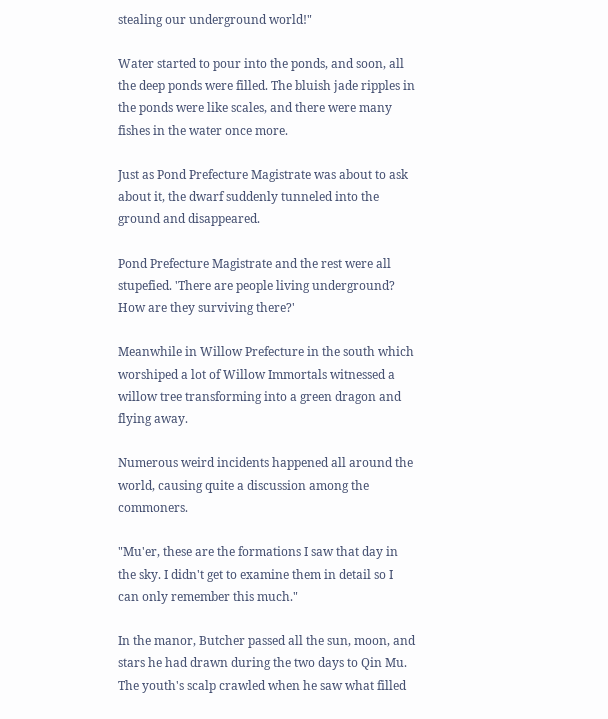stealing our underground world!"

Water started to pour into the ponds, and soon, all the deep ponds were filled. The bluish jade ripples in the ponds were like scales, and there were many fishes in the water once more.

Just as Pond Prefecture Magistrate was about to ask about it, the dwarf suddenly tunneled into the ground and disappeared.

Pond Prefecture Magistrate and the rest were all stupefied. 'There are people living underground? How are they surviving there?'

Meanwhile in Willow Prefecture in the south which worshiped a lot of Willow Immortals witnessed a willow tree transforming into a green dragon and flying away.

Numerous weird incidents happened all around the world, causing quite a discussion among the commoners.

"Mu'er, these are the formations I saw that day in the sky. I didn't get to examine them in detail so I can only remember this much."

In the manor, Butcher passed all the sun, moon, and stars he had drawn during the two days to Qin Mu. The youth's scalp crawled when he saw what filled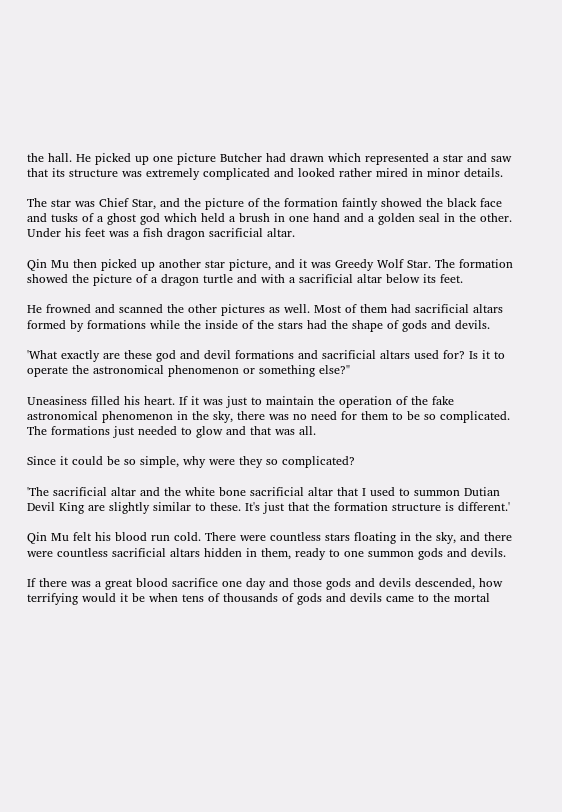the hall. He picked up one picture Butcher had drawn which represented a star and saw that its structure was extremely complicated and looked rather mired in minor details.

The star was Chief Star, and the picture of the formation faintly showed the black face and tusks of a ghost god which held a brush in one hand and a golden seal in the other. Under his feet was a fish dragon sacrificial altar.

Qin Mu then picked up another star picture, and it was Greedy Wolf Star. The formation showed the picture of a dragon turtle and with a sacrificial altar below its feet.

He frowned and scanned the other pictures as well. Most of them had sacrificial altars formed by formations while the inside of the stars had the shape of gods and devils.

'What exactly are these god and devil formations and sacrificial altars used for? Is it to operate the astronomical phenomenon or something else?"

Uneasiness filled his heart. If it was just to maintain the operation of the fake astronomical phenomenon in the sky, there was no need for them to be so complicated. The formations just needed to glow and that was all.

Since it could be so simple, why were they so complicated?

'The sacrificial altar and the white bone sacrificial altar that I used to summon Dutian Devil King are slightly similar to these. It's just that the formation structure is different.'

Qin Mu felt his blood run cold. There were countless stars floating in the sky, and there were countless sacrificial altars hidden in them, ready to one summon gods and devils.

If there was a great blood sacrifice one day and those gods and devils descended, how terrifying would it be when tens of thousands of gods and devils came to the mortal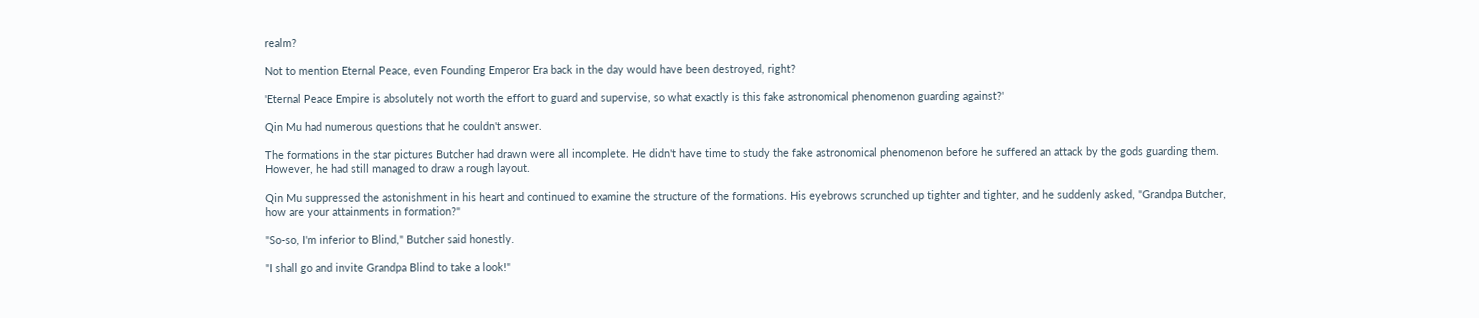realm?

Not to mention Eternal Peace, even Founding Emperor Era back in the day would have been destroyed, right?

'Eternal Peace Empire is absolutely not worth the effort to guard and supervise, so what exactly is this fake astronomical phenomenon guarding against?'

Qin Mu had numerous questions that he couldn't answer.

The formations in the star pictures Butcher had drawn were all incomplete. He didn't have time to study the fake astronomical phenomenon before he suffered an attack by the gods guarding them. However, he had still managed to draw a rough layout.

Qin Mu suppressed the astonishment in his heart and continued to examine the structure of the formations. His eyebrows scrunched up tighter and tighter, and he suddenly asked, "Grandpa Butcher, how are your attainments in formation?"

"So-so, I'm inferior to Blind," Butcher said honestly.

"I shall go and invite Grandpa Blind to take a look!"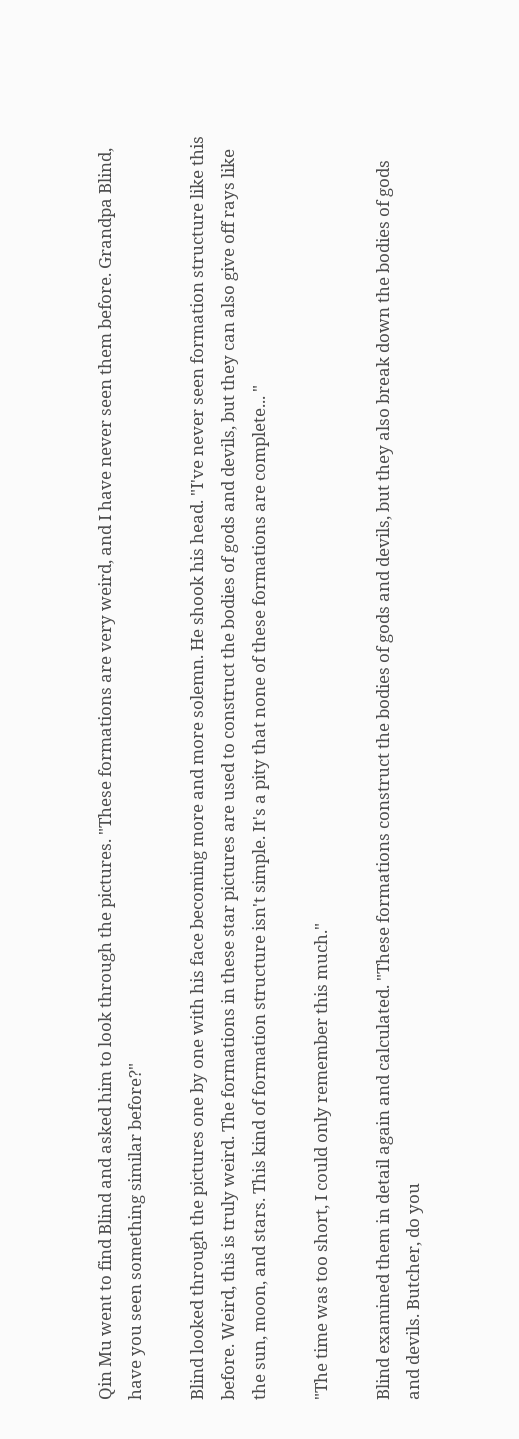Qin Mu went to find Blind and asked him to look through the pictures. "These formations are very weird, and I have never seen them before. Grandpa Blind, have you seen something similar before?"

Blind looked through the pictures one by one with his face becoming more and more solemn. He shook his head. "I've never seen formation structure like this before. Weird, this is truly weird. The formations in these star pictures are used to construct the bodies of gods and devils, but they can also give off rays like the sun, moon, and stars. This kind of formation structure isn't simple. It's a pity that none of these formations are complete... "

"The time was too short, I could only remember this much."

Blind examined them in detail again and calculated. "These formations construct the bodies of gods and devils, but they also break down the bodies of gods and devils. Butcher, do you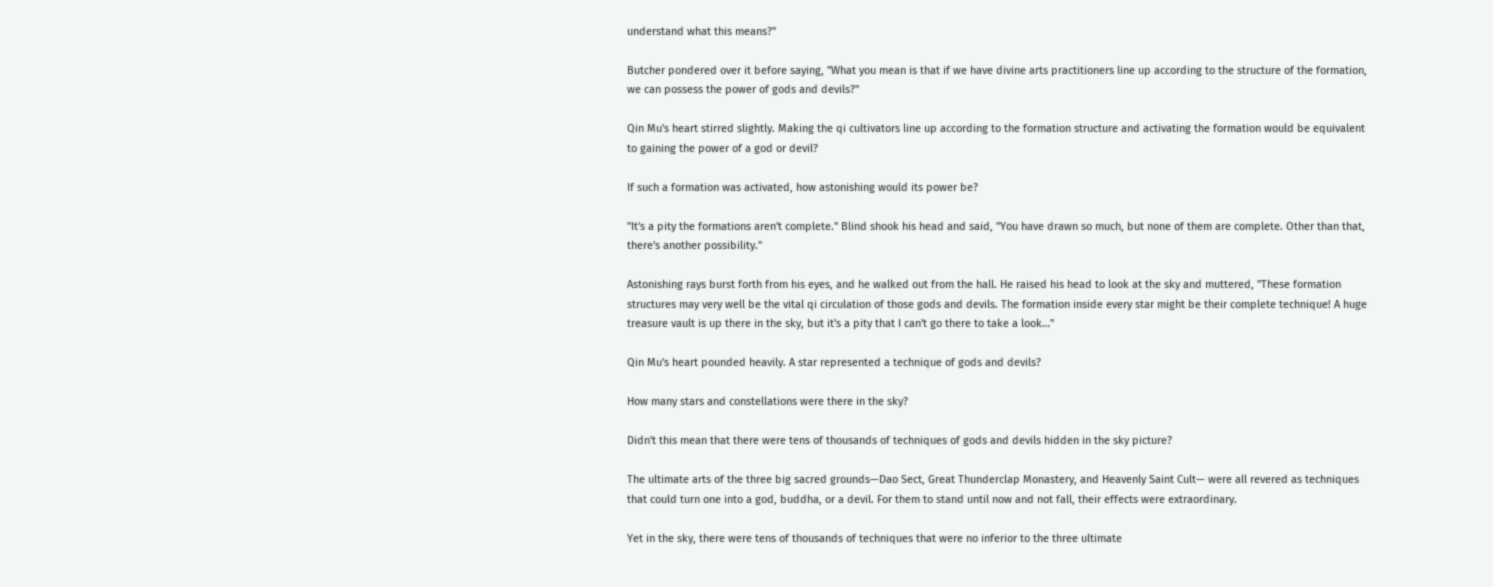understand what this means?"

Butcher pondered over it before saying, "What you mean is that if we have divine arts practitioners line up according to the structure of the formation, we can possess the power of gods and devils?"

Qin Mu's heart stirred slightly. Making the qi cultivators line up according to the formation structure and activating the formation would be equivalent to gaining the power of a god or devil?

If such a formation was activated, how astonishing would its power be?

"It's a pity the formations aren't complete." Blind shook his head and said, "You have drawn so much, but none of them are complete. Other than that, there's another possibility."

Astonishing rays burst forth from his eyes, and he walked out from the hall. He raised his head to look at the sky and muttered, "These formation structures may very well be the vital qi circulation of those gods and devils. The formation inside every star might be their complete technique! A huge treasure vault is up there in the sky, but it's a pity that I can't go there to take a look…"

Qin Mu's heart pounded heavily. A star represented a technique of gods and devils?

How many stars and constellations were there in the sky?

Didn't this mean that there were tens of thousands of techniques of gods and devils hidden in the sky picture?

The ultimate arts of the three big sacred grounds—Dao Sect, Great Thunderclap Monastery, and Heavenly Saint Cult— were all revered as techniques that could turn one into a god, buddha, or a devil. For them to stand until now and not fall, their effects were extraordinary.

Yet in the sky, there were tens of thousands of techniques that were no inferior to the three ultimate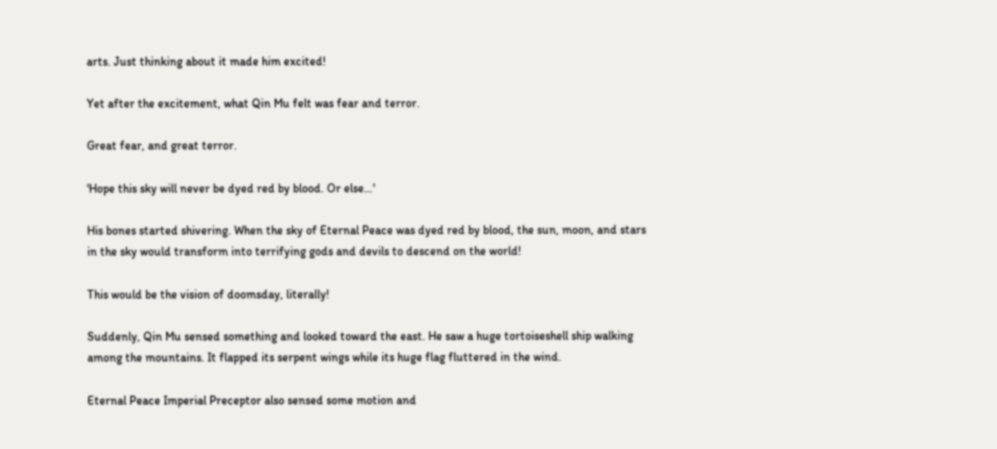arts. Just thinking about it made him excited!

Yet after the excitement, what Qin Mu felt was fear and terror.

Great fear, and great terror.

'Hope this sky will never be dyed red by blood. Or else…'

His bones started shivering. When the sky of Eternal Peace was dyed red by blood, the sun, moon, and stars in the sky would transform into terrifying gods and devils to descend on the world!

This would be the vision of doomsday, literally!

Suddenly, Qin Mu sensed something and looked toward the east. He saw a huge tortoiseshell ship walking among the mountains. It flapped its serpent wings while its huge flag fluttered in the wind.

Eternal Peace Imperial Preceptor also sensed some motion and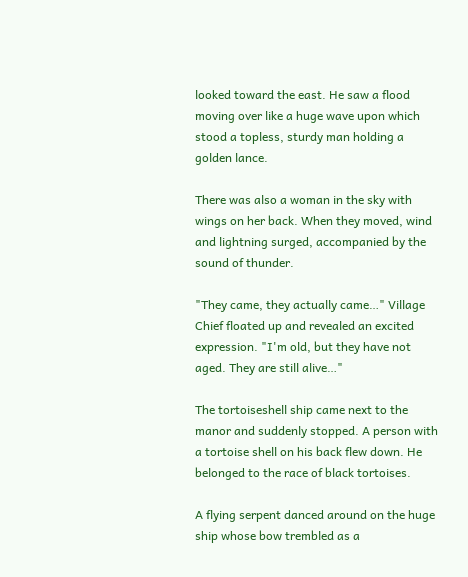looked toward the east. He saw a flood moving over like a huge wave upon which stood a topless, sturdy man holding a golden lance.

There was also a woman in the sky with wings on her back. When they moved, wind and lightning surged, accompanied by the sound of thunder.

"They came, they actually came…" Village Chief floated up and revealed an excited expression. "I'm old, but they have not aged. They are still alive…"

The tortoiseshell ship came next to the manor and suddenly stopped. A person with a tortoise shell on his back flew down. He belonged to the race of black tortoises.

A flying serpent danced around on the huge ship whose bow trembled as a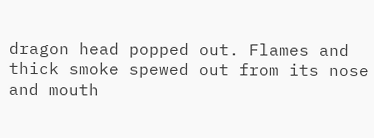dragon head popped out. Flames and thick smoke spewed out from its nose and mouth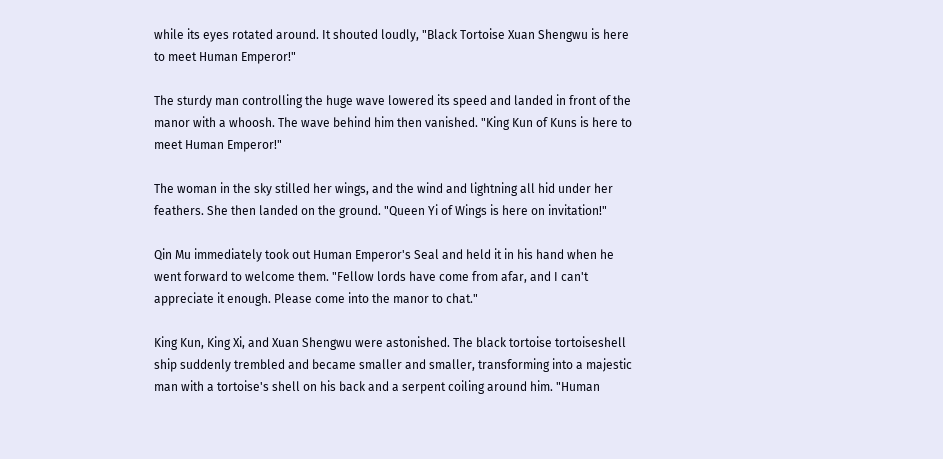while its eyes rotated around. It shouted loudly, "Black Tortoise Xuan Shengwu is here to meet Human Emperor!"

The sturdy man controlling the huge wave lowered its speed and landed in front of the manor with a whoosh. The wave behind him then vanished. "King Kun of Kuns is here to meet Human Emperor!"

The woman in the sky stilled her wings, and the wind and lightning all hid under her feathers. She then landed on the ground. "Queen Yi of Wings is here on invitation!"

Qin Mu immediately took out Human Emperor's Seal and held it in his hand when he went forward to welcome them. "Fellow lords have come from afar, and I can't appreciate it enough. Please come into the manor to chat."

King Kun, King Xi, and Xuan Shengwu were astonished. The black tortoise tortoiseshell ship suddenly trembled and became smaller and smaller, transforming into a majestic man with a tortoise's shell on his back and a serpent coiling around him. "Human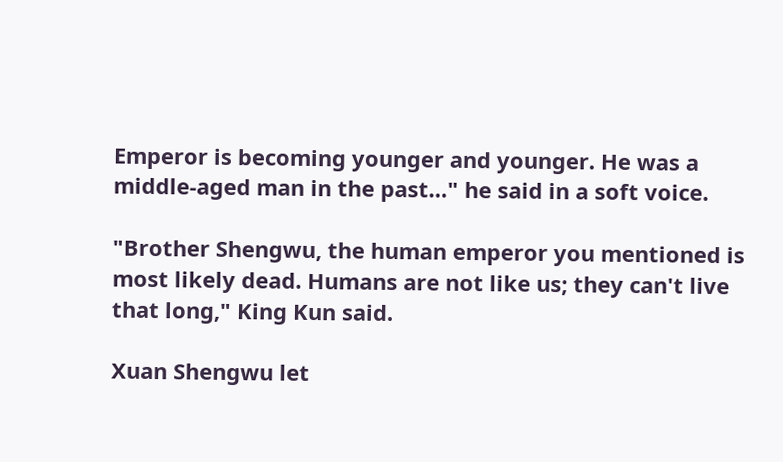Emperor is becoming younger and younger. He was a middle-aged man in the past…" he said in a soft voice.

"Brother Shengwu, the human emperor you mentioned is most likely dead. Humans are not like us; they can't live that long," King Kun said.

Xuan Shengwu let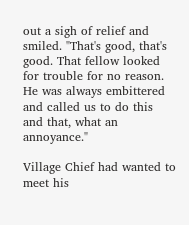out a sigh of relief and smiled. "That's good, that's good. That fellow looked for trouble for no reason. He was always embittered and called us to do this and that, what an annoyance."

Village Chief had wanted to meet his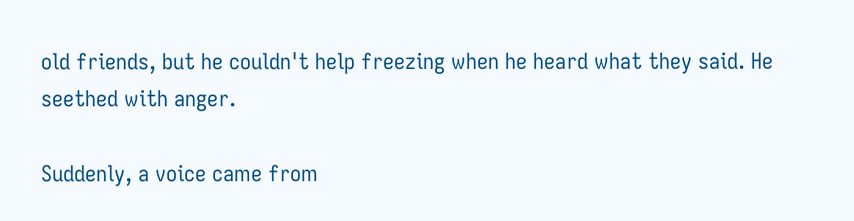old friends, but he couldn't help freezing when he heard what they said. He seethed with anger.

Suddenly, a voice came from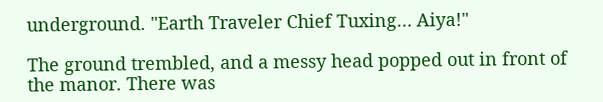underground. "Earth Traveler Chief Tuxing… Aiya!"

The ground trembled, and a messy head popped out in front of the manor. There was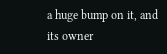a huge bump on it, and its owner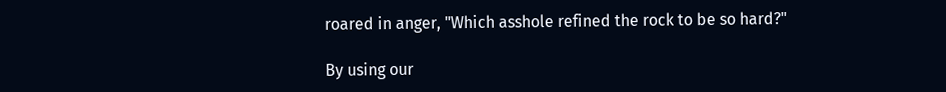roared in anger, "Which asshole refined the rock to be so hard?"

By using our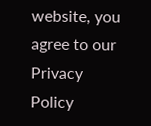website, you agree to our Privacy Policy